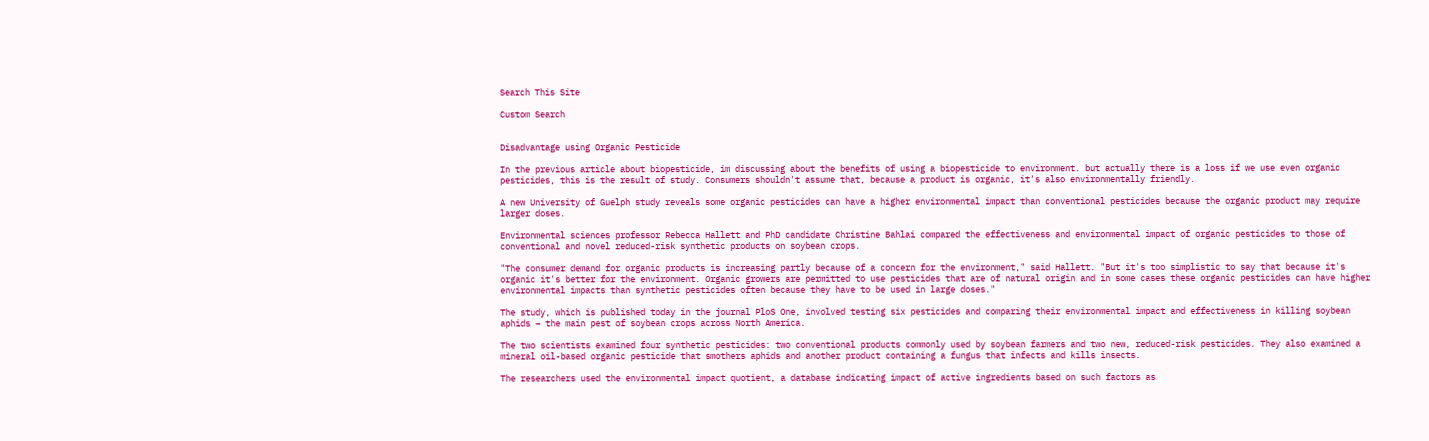Search This Site

Custom Search


Disadvantage using Organic Pesticide

In the previous article about biopesticide, im discussing about the benefits of using a biopesticide to environment. but actually there is a loss if we use even organic pesticides, this is the result of study. Consumers shouldn't assume that, because a product is organic, it's also environmentally friendly.

A new University of Guelph study reveals some organic pesticides can have a higher environmental impact than conventional pesticides because the organic product may require larger doses.

Environmental sciences professor Rebecca Hallett and PhD candidate Christine Bahlai compared the effectiveness and environmental impact of organic pesticides to those of conventional and novel reduced-risk synthetic products on soybean crops.

"The consumer demand for organic products is increasing partly because of a concern for the environment," said Hallett. "But it's too simplistic to say that because it's organic it's better for the environment. Organic growers are permitted to use pesticides that are of natural origin and in some cases these organic pesticides can have higher environmental impacts than synthetic pesticides often because they have to be used in large doses."

The study, which is published today in the journal PloS One, involved testing six pesticides and comparing their environmental impact and effectiveness in killing soybean aphids – the main pest of soybean crops across North America.

The two scientists examined four synthetic pesticides: two conventional products commonly used by soybean farmers and two new, reduced-risk pesticides. They also examined a mineral oil-based organic pesticide that smothers aphids and another product containing a fungus that infects and kills insects.

The researchers used the environmental impact quotient, a database indicating impact of active ingredients based on such factors as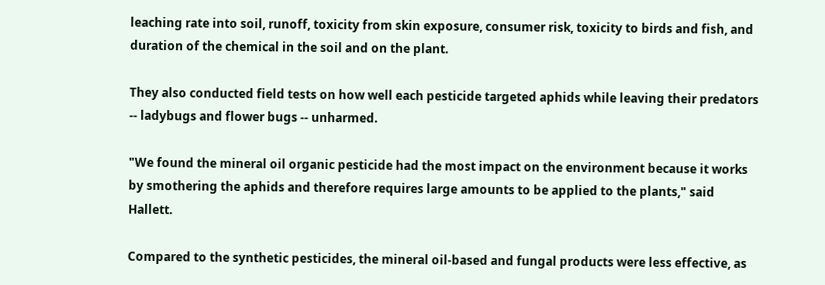leaching rate into soil, runoff, toxicity from skin exposure, consumer risk, toxicity to birds and fish, and duration of the chemical in the soil and on the plant.

They also conducted field tests on how well each pesticide targeted aphids while leaving their predators -- ladybugs and flower bugs -- unharmed.

"We found the mineral oil organic pesticide had the most impact on the environment because it works by smothering the aphids and therefore requires large amounts to be applied to the plants," said Hallett.

Compared to the synthetic pesticides, the mineral oil-based and fungal products were less effective, as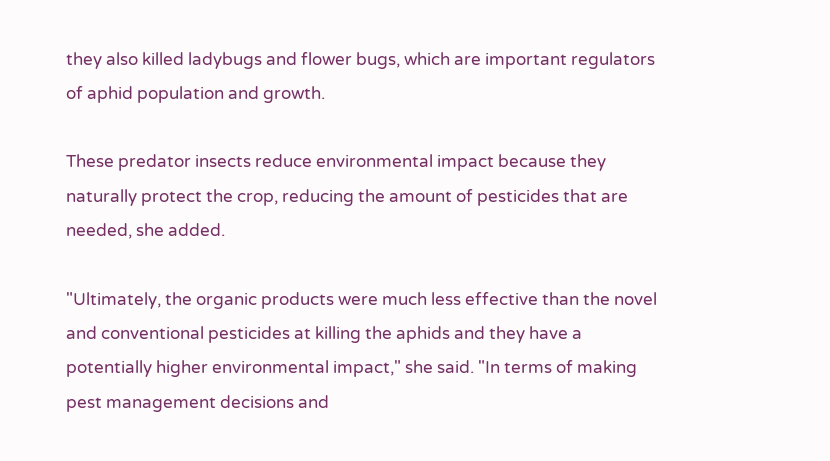they also killed ladybugs and flower bugs, which are important regulators of aphid population and growth.

These predator insects reduce environmental impact because they naturally protect the crop, reducing the amount of pesticides that are needed, she added.

"Ultimately, the organic products were much less effective than the novel and conventional pesticides at killing the aphids and they have a potentially higher environmental impact," she said. "In terms of making pest management decisions and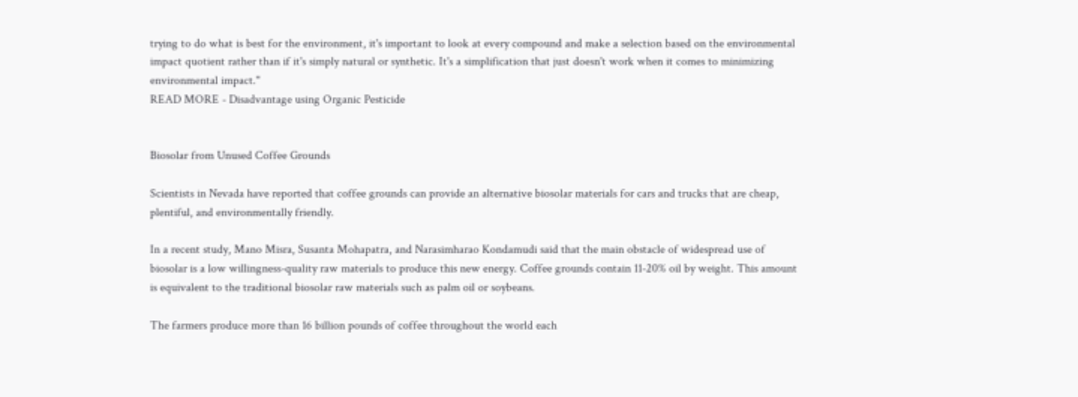trying to do what is best for the environment, it's important to look at every compound and make a selection based on the environmental impact quotient rather than if it's simply natural or synthetic. It's a simplification that just doesn't work when it comes to minimizing environmental impact."
READ MORE - Disadvantage using Organic Pesticide


Biosolar from Unused Coffee Grounds

Scientists in Nevada have reported that coffee grounds can provide an alternative biosolar materials for cars and trucks that are cheap, plentiful, and environmentally friendly.

In a recent study, Mano Misra, Susanta Mohapatra, and Narasimharao Kondamudi said that the main obstacle of widespread use of biosolar is a low willingness-quality raw materials to produce this new energy. Coffee grounds contain 11-20% oil by weight. This amount is equivalent to the traditional biosolar raw materials such as palm oil or soybeans.

The farmers produce more than 16 billion pounds of coffee throughout the world each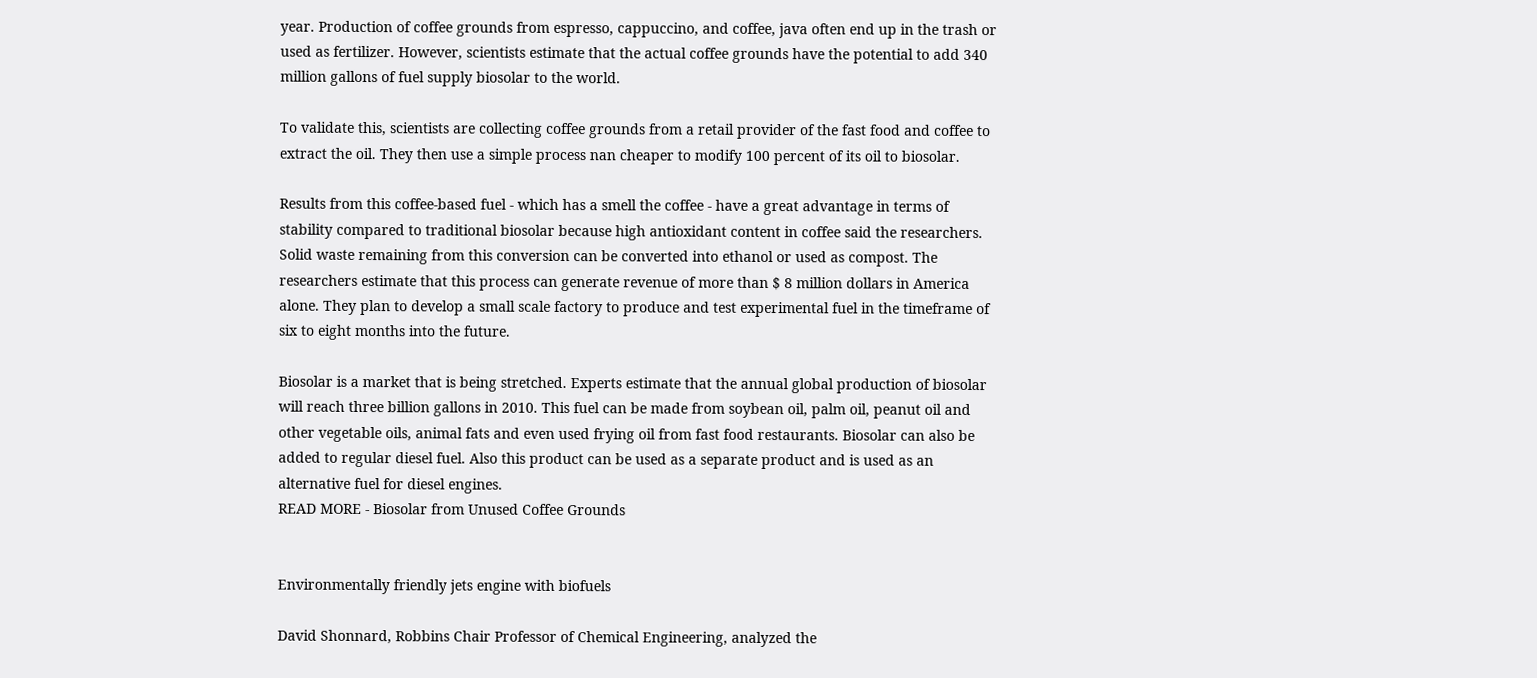year. Production of coffee grounds from espresso, cappuccino, and coffee, java often end up in the trash or used as fertilizer. However, scientists estimate that the actual coffee grounds have the potential to add 340 million gallons of fuel supply biosolar to the world.

To validate this, scientists are collecting coffee grounds from a retail provider of the fast food and coffee to extract the oil. They then use a simple process nan cheaper to modify 100 percent of its oil to biosolar.

Results from this coffee-based fuel - which has a smell the coffee - have a great advantage in terms of stability compared to traditional biosolar because high antioxidant content in coffee said the researchers. Solid waste remaining from this conversion can be converted into ethanol or used as compost. The researchers estimate that this process can generate revenue of more than $ 8 million dollars in America alone. They plan to develop a small scale factory to produce and test experimental fuel in the timeframe of six to eight months into the future.

Biosolar is a market that is being stretched. Experts estimate that the annual global production of biosolar will reach three billion gallons in 2010. This fuel can be made from soybean oil, palm oil, peanut oil and other vegetable oils, animal fats and even used frying oil from fast food restaurants. Biosolar can also be added to regular diesel fuel. Also this product can be used as a separate product and is used as an alternative fuel for diesel engines.
READ MORE - Biosolar from Unused Coffee Grounds


Environmentally friendly jets engine with biofuels

David Shonnard, Robbins Chair Professor of Chemical Engineering, analyzed the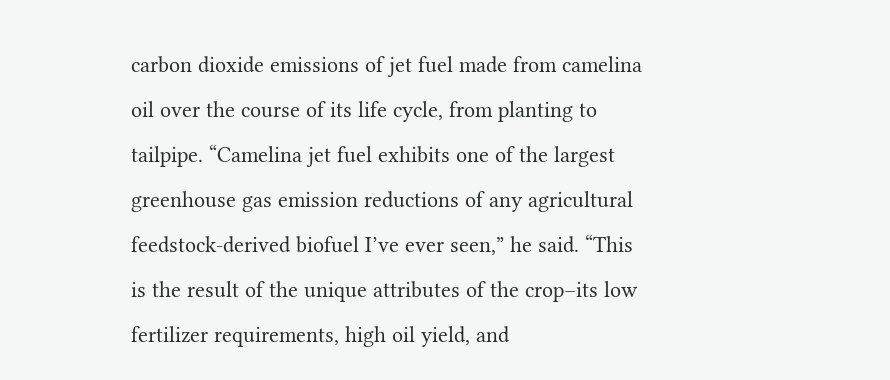carbon dioxide emissions of jet fuel made from camelina oil over the course of its life cycle, from planting to tailpipe. “Camelina jet fuel exhibits one of the largest greenhouse gas emission reductions of any agricultural feedstock-derived biofuel I’ve ever seen,” he said. “This is the result of the unique attributes of the crop–its low fertilizer requirements, high oil yield, and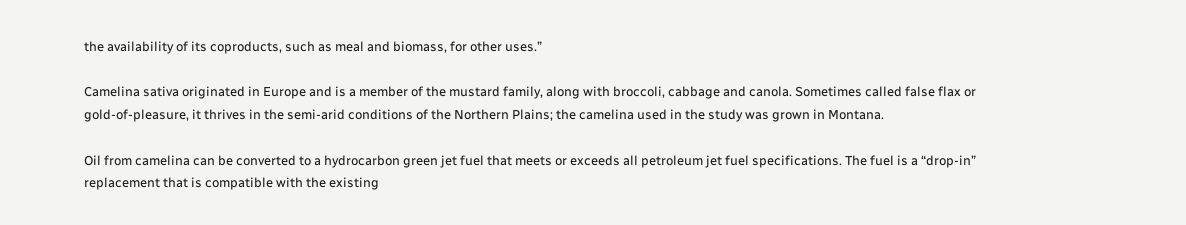the availability of its coproducts, such as meal and biomass, for other uses.”

Camelina sativa originated in Europe and is a member of the mustard family, along with broccoli, cabbage and canola. Sometimes called false flax or gold-of-pleasure, it thrives in the semi-arid conditions of the Northern Plains; the camelina used in the study was grown in Montana.

Oil from camelina can be converted to a hydrocarbon green jet fuel that meets or exceeds all petroleum jet fuel specifications. The fuel is a “drop-in” replacement that is compatible with the existing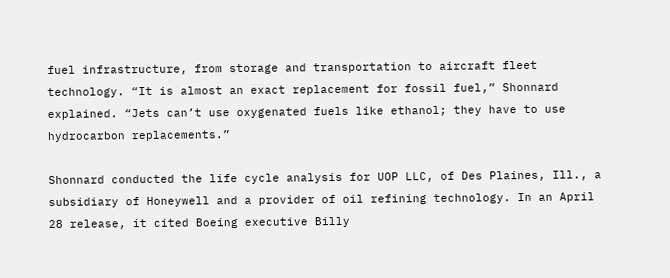fuel infrastructure, from storage and transportation to aircraft fleet technology. “It is almost an exact replacement for fossil fuel,” Shonnard explained. “Jets can’t use oxygenated fuels like ethanol; they have to use hydrocarbon replacements.”

Shonnard conducted the life cycle analysis for UOP LLC, of Des Plaines, Ill., a subsidiary of Honeywell and a provider of oil refining technology. In an April 28 release, it cited Boeing executive Billy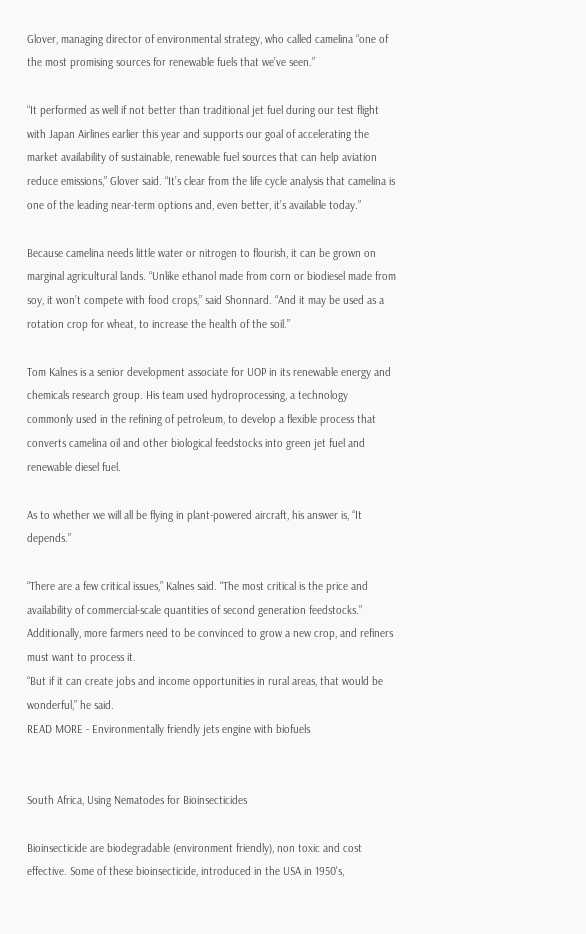Glover, managing director of environmental strategy, who called camelina “one of the most promising sources for renewable fuels that we’ve seen.”

“It performed as well if not better than traditional jet fuel during our test flight with Japan Airlines earlier this year and supports our goal of accelerating the market availability of sustainable, renewable fuel sources that can help aviation reduce emissions,” Glover said. “It’s clear from the life cycle analysis that camelina is one of the leading near-term options and, even better, it’s available today.”

Because camelina needs little water or nitrogen to flourish, it can be grown on marginal agricultural lands. “Unlike ethanol made from corn or biodiesel made from soy, it won’t compete with food crops,” said Shonnard. “And it may be used as a rotation crop for wheat, to increase the health of the soil.”

Tom Kalnes is a senior development associate for UOP in its renewable energy and chemicals research group. His team used hydroprocessing, a technology commonly used in the refining of petroleum, to develop a flexible process that converts camelina oil and other biological feedstocks into green jet fuel and renewable diesel fuel.

As to whether we will all be flying in plant-powered aircraft, his answer is, “It depends.”

“There are a few critical issues,” Kalnes said. “The most critical is the price and availability of commercial-scale quantities of second generation feedstocks.” Additionally, more farmers need to be convinced to grow a new crop, and refiners must want to process it.
“But if it can create jobs and income opportunities in rural areas, that would be wonderful,” he said.
READ MORE - Environmentally friendly jets engine with biofuels


South Africa, Using Nematodes for Bioinsecticides

Bioinsecticide are biodegradable (environment friendly), non toxic and cost effective. Some of these bioinsecticide, introduced in the USA in 1950's,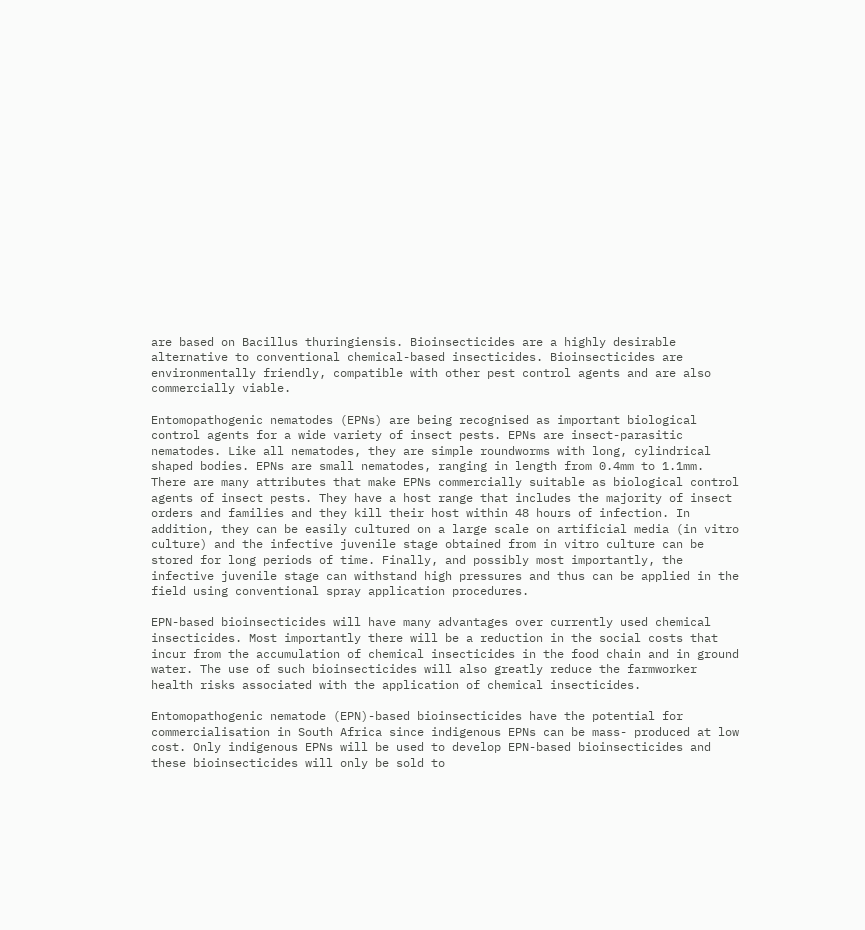are based on Bacillus thuringiensis. Bioinsecticides are a highly desirable alternative to conventional chemical-based insecticides. Bioinsecticides are environmentally friendly, compatible with other pest control agents and are also commercially viable.

Entomopathogenic nematodes (EPNs) are being recognised as important biological control agents for a wide variety of insect pests. EPNs are insect-parasitic nematodes. Like all nematodes, they are simple roundworms with long, cylindrical shaped bodies. EPNs are small nematodes, ranging in length from 0.4mm to 1.1mm. There are many attributes that make EPNs commercially suitable as biological control agents of insect pests. They have a host range that includes the majority of insect orders and families and they kill their host within 48 hours of infection. In addition, they can be easily cultured on a large scale on artificial media (in vitro culture) and the infective juvenile stage obtained from in vitro culture can be stored for long periods of time. Finally, and possibly most importantly, the infective juvenile stage can withstand high pressures and thus can be applied in the field using conventional spray application procedures.

EPN-based bioinsecticides will have many advantages over currently used chemical insecticides. Most importantly there will be a reduction in the social costs that incur from the accumulation of chemical insecticides in the food chain and in ground water. The use of such bioinsecticides will also greatly reduce the farmworker health risks associated with the application of chemical insecticides.

Entomopathogenic nematode (EPN)-based bioinsecticides have the potential for commercialisation in South Africa since indigenous EPNs can be mass- produced at low cost. Only indigenous EPNs will be used to develop EPN-based bioinsecticides and these bioinsecticides will only be sold to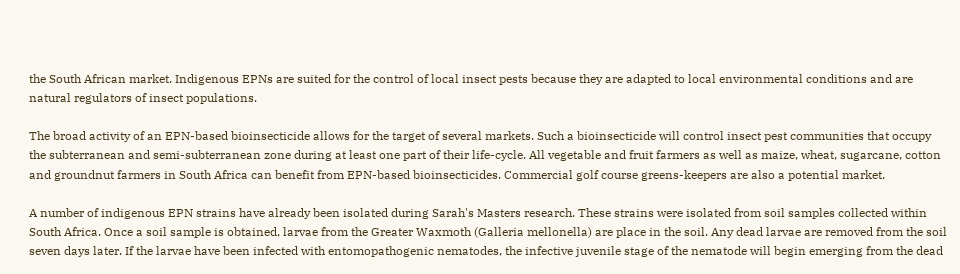the South African market. Indigenous EPNs are suited for the control of local insect pests because they are adapted to local environmental conditions and are natural regulators of insect populations.

The broad activity of an EPN-based bioinsecticide allows for the target of several markets. Such a bioinsecticide will control insect pest communities that occupy the subterranean and semi-subterranean zone during at least one part of their life-cycle. All vegetable and fruit farmers as well as maize, wheat, sugarcane, cotton and groundnut farmers in South Africa can benefit from EPN-based bioinsecticides. Commercial golf course greens-keepers are also a potential market.

A number of indigenous EPN strains have already been isolated during Sarah's Masters research. These strains were isolated from soil samples collected within South Africa. Once a soil sample is obtained, larvae from the Greater Waxmoth (Galleria mellonella) are place in the soil. Any dead larvae are removed from the soil seven days later. If the larvae have been infected with entomopathogenic nematodes, the infective juvenile stage of the nematode will begin emerging from the dead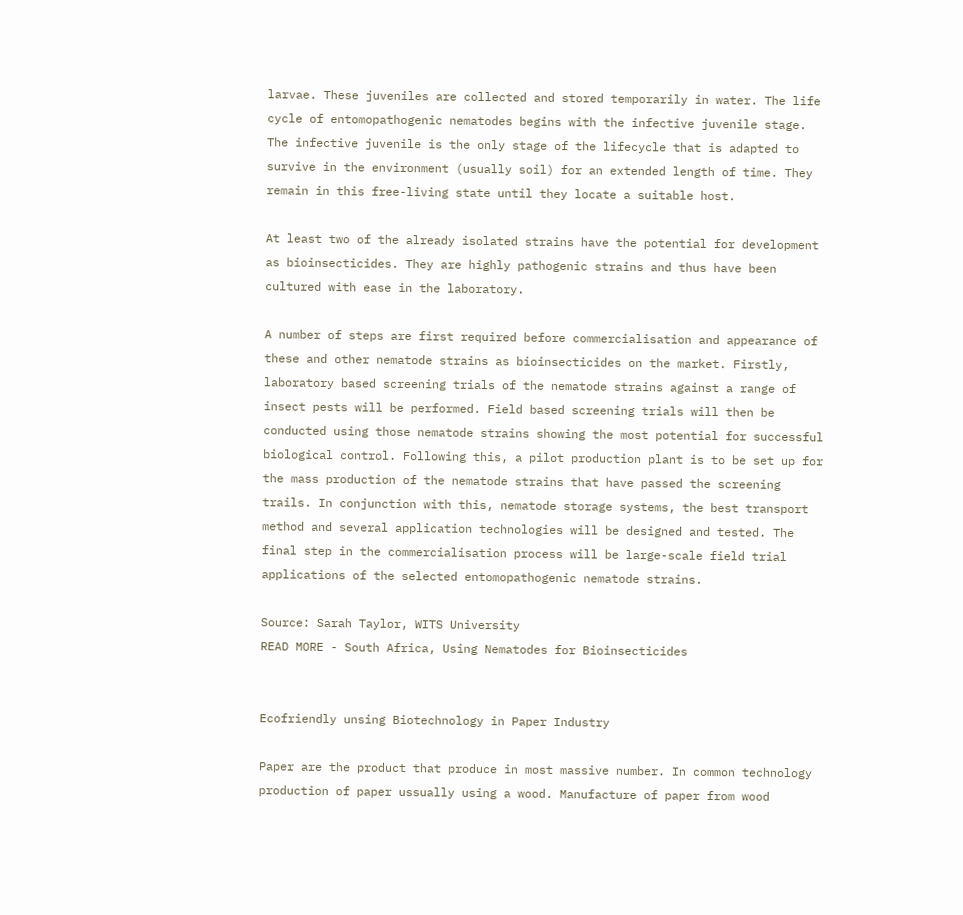larvae. These juveniles are collected and stored temporarily in water. The life cycle of entomopathogenic nematodes begins with the infective juvenile stage. The infective juvenile is the only stage of the lifecycle that is adapted to survive in the environment (usually soil) for an extended length of time. They remain in this free-living state until they locate a suitable host.

At least two of the already isolated strains have the potential for development as bioinsecticides. They are highly pathogenic strains and thus have been cultured with ease in the laboratory.

A number of steps are first required before commercialisation and appearance of these and other nematode strains as bioinsecticides on the market. Firstly, laboratory based screening trials of the nematode strains against a range of insect pests will be performed. Field based screening trials will then be conducted using those nematode strains showing the most potential for successful biological control. Following this, a pilot production plant is to be set up for the mass production of the nematode strains that have passed the screening trails. In conjunction with this, nematode storage systems, the best transport method and several application technologies will be designed and tested. The final step in the commercialisation process will be large-scale field trial applications of the selected entomopathogenic nematode strains.

Source: Sarah Taylor, WITS University
READ MORE - South Africa, Using Nematodes for Bioinsecticides


Ecofriendly unsing Biotechnology in Paper Industry

Paper are the product that produce in most massive number. In common technology production of paper ussually using a wood. Manufacture of paper from wood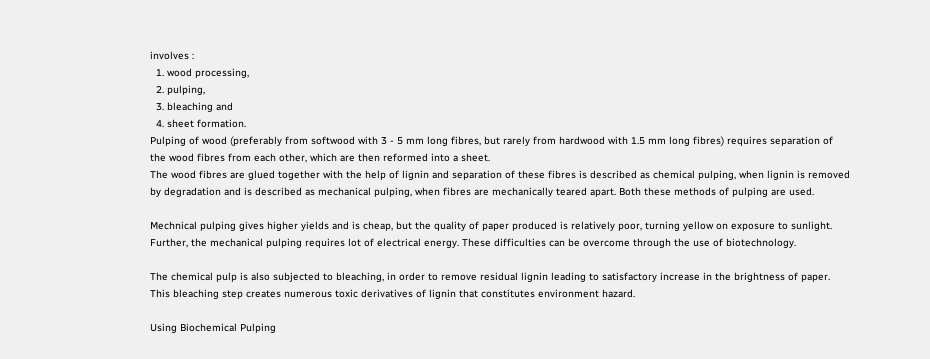involves :
  1. wood processing,
  2. pulping,
  3. bleaching and
  4. sheet formation.
Pulping of wood (preferably from softwood with 3 - 5 mm long fibres, but rarely from hardwood with 1.5 mm long fibres) requires separation of the wood fibres from each other, which are then reformed into a sheet.
The wood fibres are glued together with the help of lignin and separation of these fibres is described as chemical pulping, when lignin is removed by degradation and is described as mechanical pulping, when fibres are mechanically teared apart. Both these methods of pulping are used.

Mechnical pulping gives higher yields and is cheap, but the quality of paper produced is relatively poor, turning yellow on exposure to sunlight. Further, the mechanical pulping requires lot of electrical energy. These difficulties can be overcome through the use of biotechnology.

The chemical pulp is also subjected to bleaching, in order to remove residual lignin leading to satisfactory increase in the brightness of paper. This bleaching step creates numerous toxic derivatives of lignin that constitutes environment hazard.

Using Biochemical Pulping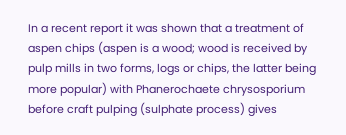In a recent report it was shown that a treatment of aspen chips (aspen is a wood; wood is received by pulp mills in two forms, logs or chips, the latter being more popular) with Phanerochaete chrysosporium before craft pulping (sulphate process) gives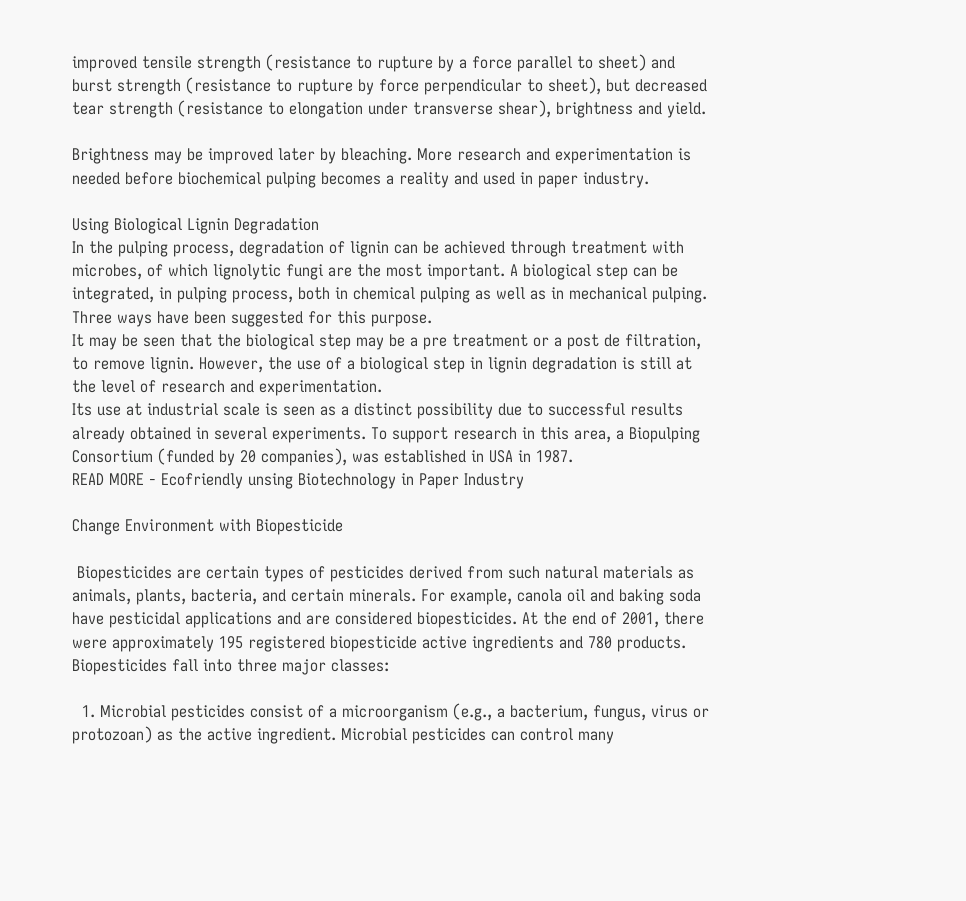improved tensile strength (resistance to rupture by a force parallel to sheet) and burst strength (resistance to rupture by force perpendicular to sheet), but decreased tear strength (resistance to elongation under transverse shear), brightness and yield.

Brightness may be improved later by bleaching. More research and experimentation is needed before biochemical pulping becomes a reality and used in paper industry.

Using Biological Lignin Degradation
In the pulping process, degradation of lignin can be achieved through treatment with microbes, of which lignolytic fungi are the most important. A biological step can be integrated, in pulping process, both in chemical pulping as well as in mechanical pulping. Three ways have been suggested for this purpose.
It may be seen that the biological step may be a pre treatment or a post de filtration, to remove lignin. However, the use of a biological step in lignin degradation is still at the level of research and experimentation.
Its use at industrial scale is seen as a distinct possibility due to successful results already obtained in several experiments. To support research in this area, a Biopulping Consortium (funded by 20 companies), was established in USA in 1987.
READ MORE - Ecofriendly unsing Biotechnology in Paper Industry

Change Environment with Biopesticide

 Biopesticides are certain types of pesticides derived from such natural materials as animals, plants, bacteria, and certain minerals. For example, canola oil and baking soda have pesticidal applications and are considered biopesticides. At the end of 2001, there were approximately 195 registered biopesticide active ingredients and 780 products. Biopesticides fall into three major classes:

  1. Microbial pesticides consist of a microorganism (e.g., a bacterium, fungus, virus or protozoan) as the active ingredient. Microbial pesticides can control many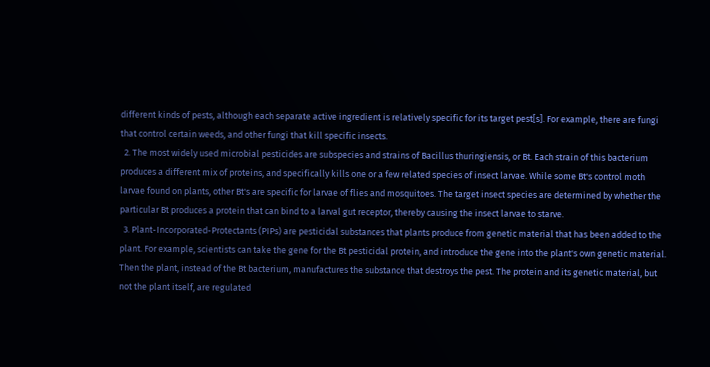different kinds of pests, although each separate active ingredient is relatively specific for its target pest[s]. For example, there are fungi that control certain weeds, and other fungi that kill specific insects.
  2. The most widely used microbial pesticides are subspecies and strains of Bacillus thuringiensis, or Bt. Each strain of this bacterium produces a different mix of proteins, and specifically kills one or a few related species of insect larvae. While some Bt's control moth larvae found on plants, other Bt's are specific for larvae of flies and mosquitoes. The target insect species are determined by whether the particular Bt produces a protein that can bind to a larval gut receptor, thereby causing the insect larvae to starve.
  3. Plant-Incorporated-Protectants (PIPs) are pesticidal substances that plants produce from genetic material that has been added to the plant. For example, scientists can take the gene for the Bt pesticidal protein, and introduce the gene into the plant's own genetic material. Then the plant, instead of the Bt bacterium, manufactures the substance that destroys the pest. The protein and its genetic material, but not the plant itself, are regulated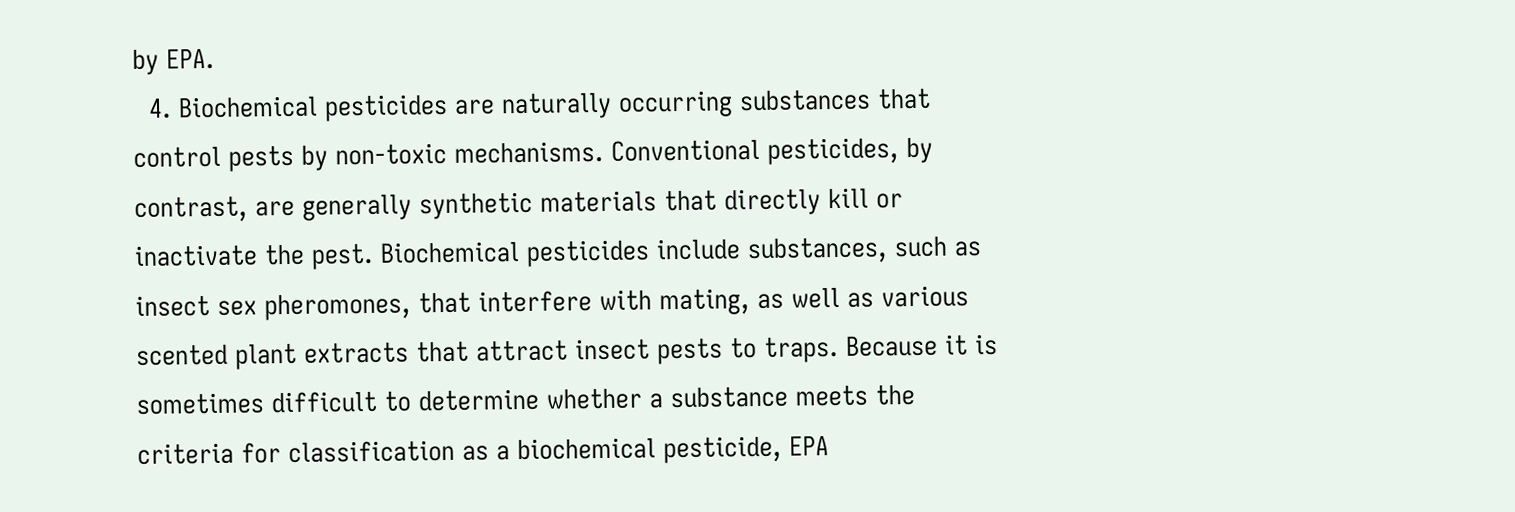by EPA.
  4. Biochemical pesticides are naturally occurring substances that control pests by non-toxic mechanisms. Conventional pesticides, by contrast, are generally synthetic materials that directly kill or inactivate the pest. Biochemical pesticides include substances, such as insect sex pheromones, that interfere with mating, as well as various scented plant extracts that attract insect pests to traps. Because it is sometimes difficult to determine whether a substance meets the criteria for classification as a biochemical pesticide, EPA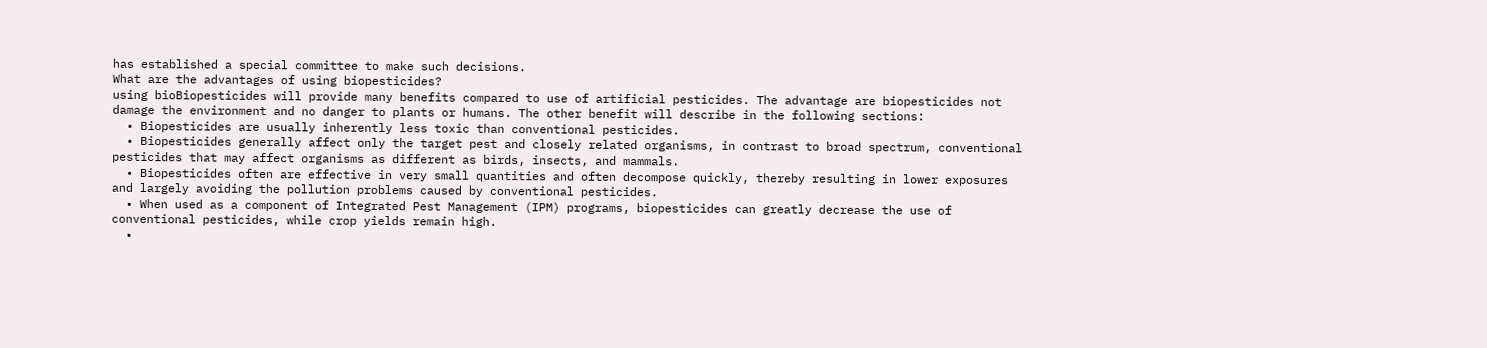has established a special committee to make such decisions.
What are the advantages of using biopesticides?
using bioBiopesticides will provide many benefits compared to use of artificial pesticides. The advantage are biopesticides not damage the environment and no danger to plants or humans. The other benefit will describe in the following sections:
  • Biopesticides are usually inherently less toxic than conventional pesticides.
  • Biopesticides generally affect only the target pest and closely related organisms, in contrast to broad spectrum, conventional pesticides that may affect organisms as different as birds, insects, and mammals.
  • Biopesticides often are effective in very small quantities and often decompose quickly, thereby resulting in lower exposures and largely avoiding the pollution problems caused by conventional pesticides.
  • When used as a component of Integrated Pest Management (IPM) programs, biopesticides can greatly decrease the use of conventional pesticides, while crop yields remain high.
  •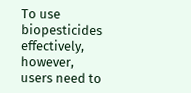To use biopesticides effectively, however, users need to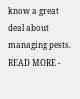know a great deal about managing pests.
READ MORE -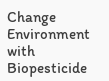Change Environment with Biopesticide